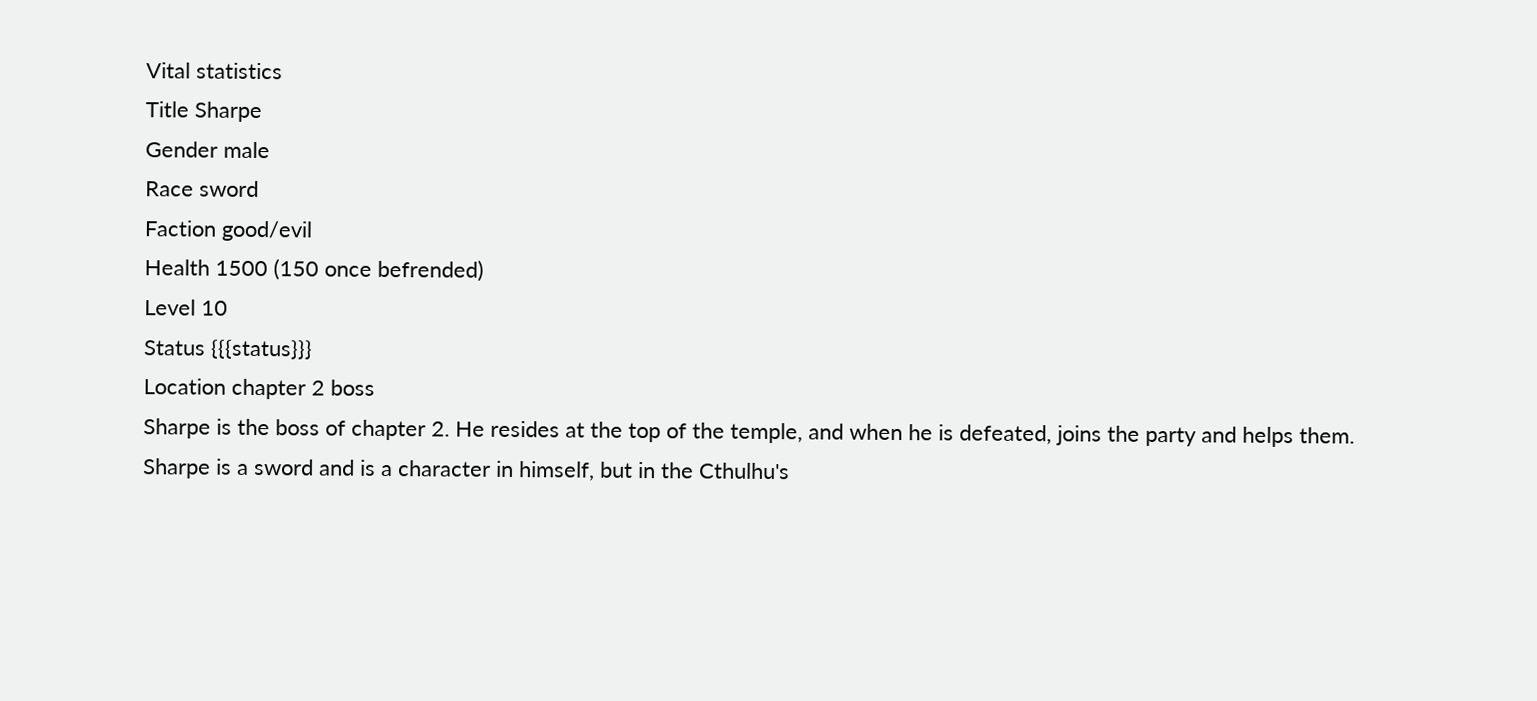Vital statistics
Title Sharpe
Gender male
Race sword
Faction good/evil
Health 1500 (150 once befrended)
Level 10
Status {{{status}}}
Location chapter 2 boss
Sharpe is the boss of chapter 2. He resides at the top of the temple, and when he is defeated, joins the party and helps them. Sharpe is a sword and is a character in himself, but in the Cthulhu's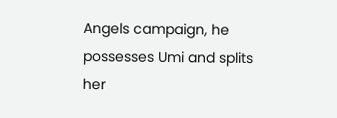Angels campaign, he possesses Umi and splits her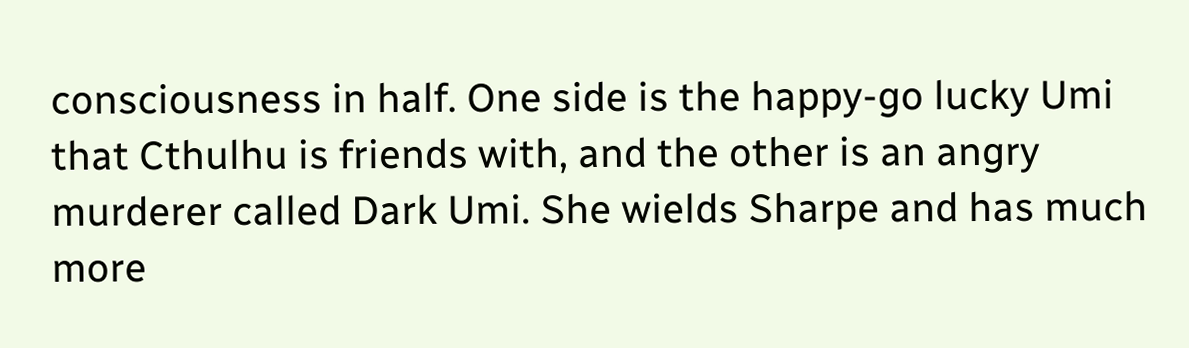consciousness in half. One side is the happy-go lucky Umi that Cthulhu is friends with, and the other is an angry murderer called Dark Umi. She wields Sharpe and has much more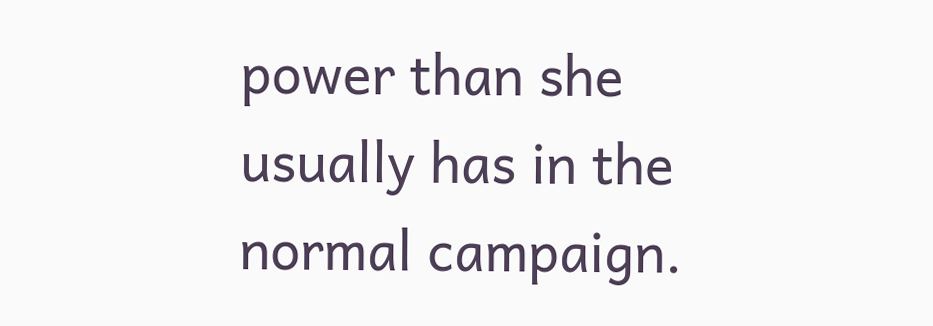power than she usually has in the normal campaign.